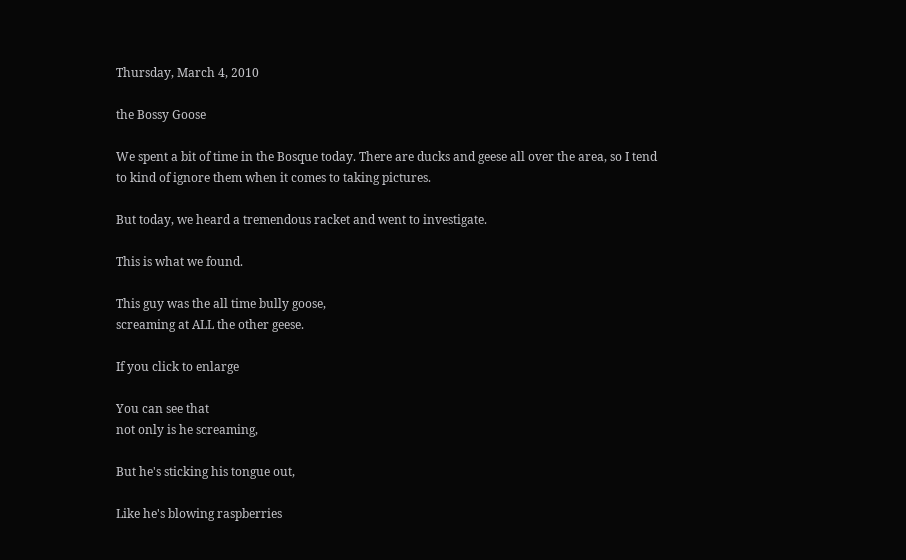Thursday, March 4, 2010

the Bossy Goose

We spent a bit of time in the Bosque today. There are ducks and geese all over the area, so I tend to kind of ignore them when it comes to taking pictures.

But today, we heard a tremendous racket and went to investigate.

This is what we found.

This guy was the all time bully goose,
screaming at ALL the other geese.

If you click to enlarge

You can see that
not only is he screaming,

But he's sticking his tongue out,

Like he's blowing raspberries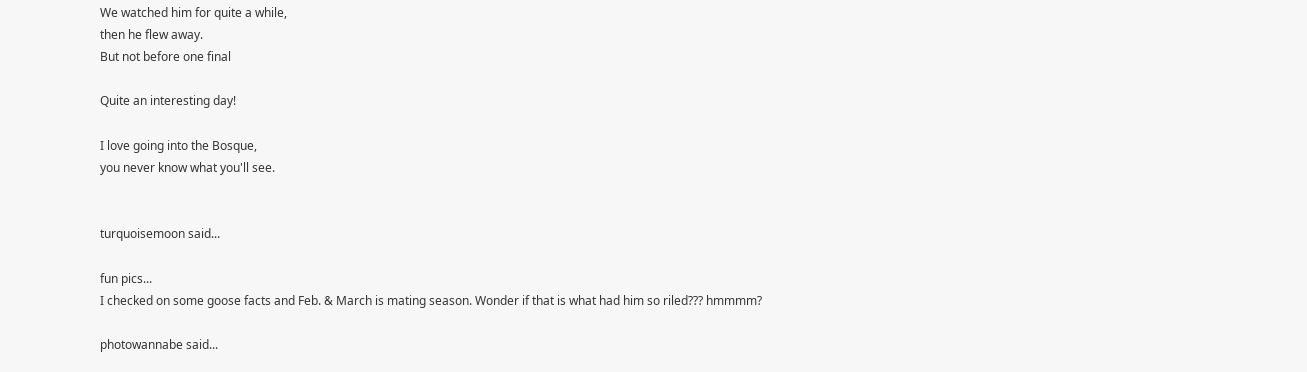We watched him for quite a while,
then he flew away.
But not before one final

Quite an interesting day!

I love going into the Bosque,
you never know what you'll see.


turquoisemoon said...

fun pics...
I checked on some goose facts and Feb. & March is mating season. Wonder if that is what had him so riled??? hmmmm?

photowannabe said...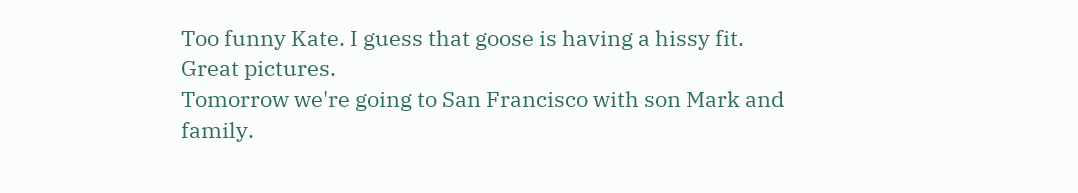Too funny Kate. I guess that goose is having a hissy fit.
Great pictures.
Tomorrow we're going to San Francisco with son Mark and family.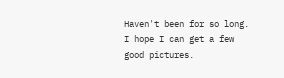Haven't been for so long. I hope I can get a few good pictures.